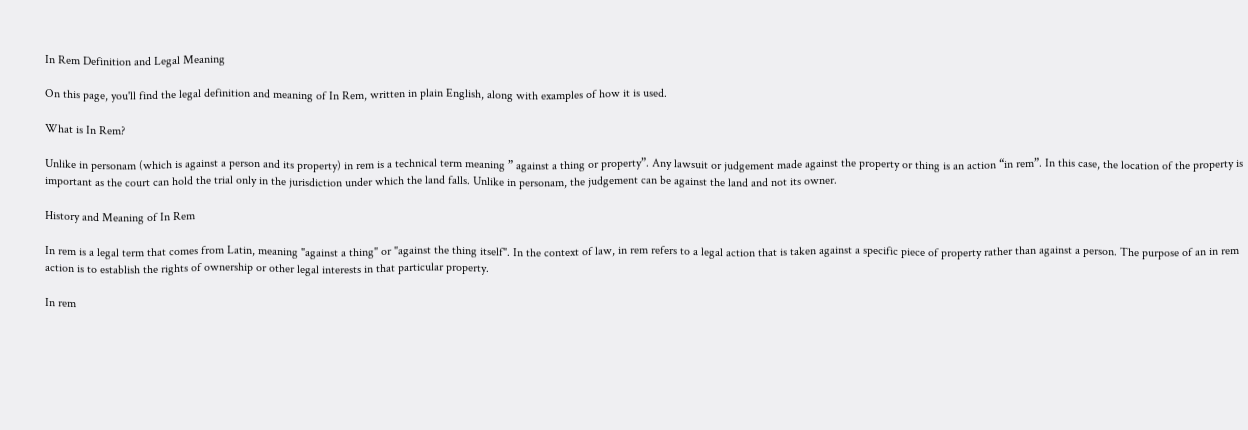In Rem Definition and Legal Meaning

On this page, you'll find the legal definition and meaning of In Rem, written in plain English, along with examples of how it is used.

What is In Rem?

Unlike in personam (which is against a person and its property) in rem is a technical term meaning ” against a thing or property”. Any lawsuit or judgement made against the property or thing is an action “in rem”. In this case, the location of the property is important as the court can hold the trial only in the jurisdiction under which the land falls. Unlike in personam, the judgement can be against the land and not its owner.

History and Meaning of In Rem

In rem is a legal term that comes from Latin, meaning "against a thing" or "against the thing itself". In the context of law, in rem refers to a legal action that is taken against a specific piece of property rather than against a person. The purpose of an in rem action is to establish the rights of ownership or other legal interests in that particular property.

In rem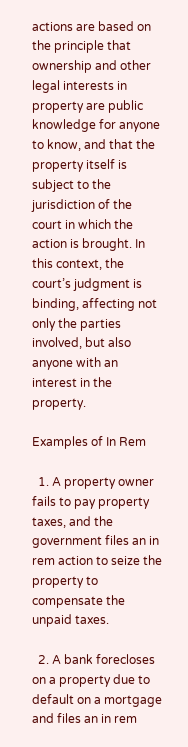actions are based on the principle that ownership and other legal interests in property are public knowledge for anyone to know, and that the property itself is subject to the jurisdiction of the court in which the action is brought. In this context, the court’s judgment is binding, affecting not only the parties involved, but also anyone with an interest in the property.

Examples of In Rem

  1. A property owner fails to pay property taxes, and the government files an in rem action to seize the property to compensate the unpaid taxes.

  2. A bank forecloses on a property due to default on a mortgage and files an in rem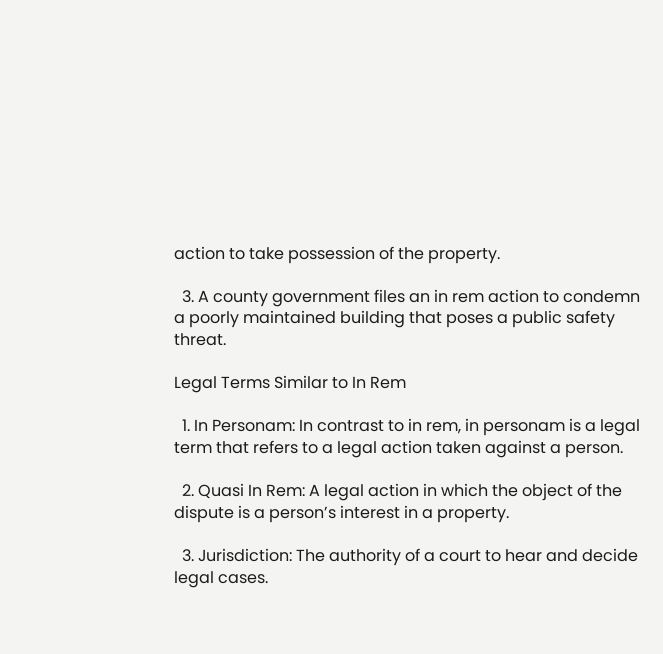action to take possession of the property.

  3. A county government files an in rem action to condemn a poorly maintained building that poses a public safety threat.

Legal Terms Similar to In Rem

  1. In Personam: In contrast to in rem, in personam is a legal term that refers to a legal action taken against a person.

  2. Quasi In Rem: A legal action in which the object of the dispute is a person’s interest in a property.

  3. Jurisdiction: The authority of a court to hear and decide legal cases.